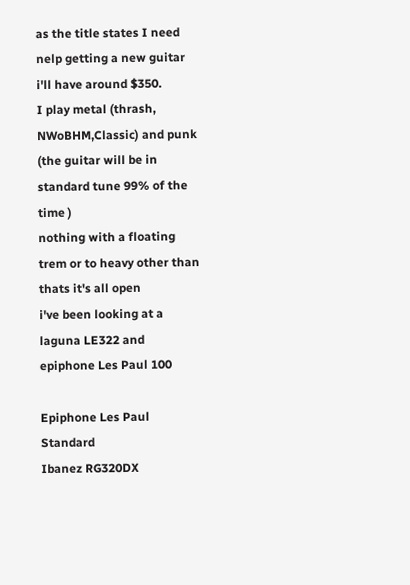as the title states I need nelp getting a new guitar i'll have around $350.
I play metal (thrash, NWoBHM,Classic) and punk (the guitar will be in standard tune 99% of the time )
nothing with a floating trem or to heavy other than thats it's all open
i've been looking at a laguna LE322 and epiphone Les Paul 100

Epiphone Les Paul Standard
Ibanez RG320DX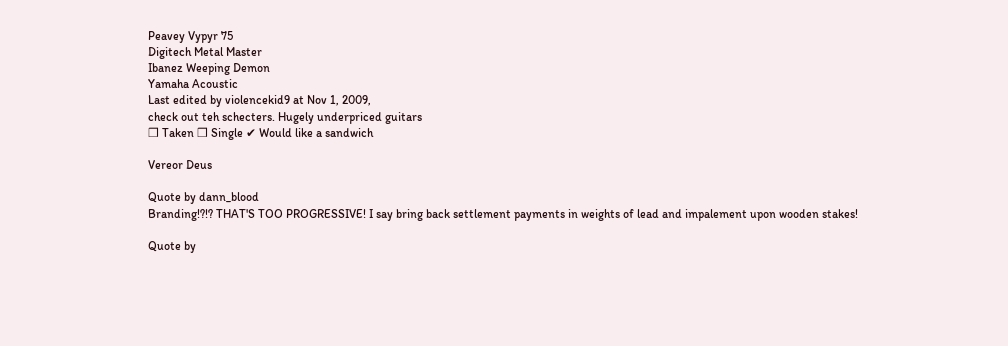Peavey Vypyr 75
Digitech Metal Master
Ibanez Weeping Demon
Yamaha Acoustic
Last edited by violencekid9 at Nov 1, 2009,
check out teh schecters. Hugely underpriced guitars
❒ Taken ❒ Single ✔ Would like a sandwich

Vereor Deus

Quote by dann_blood
Branding!?!? THAT'S TOO PROGRESSIVE! I say bring back settlement payments in weights of lead and impalement upon wooden stakes!

Quote by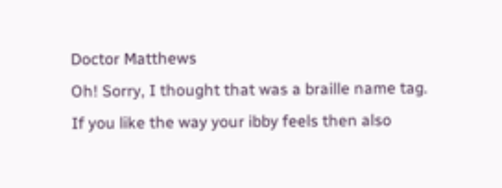Doctor Matthews
Oh! Sorry, I thought that was a braille name tag.
If you like the way your ibby feels then also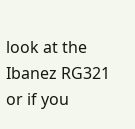look at the Ibanez RG321 or if you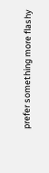prefer something more flashy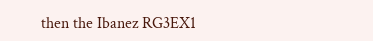then the Ibanez RG3EX1